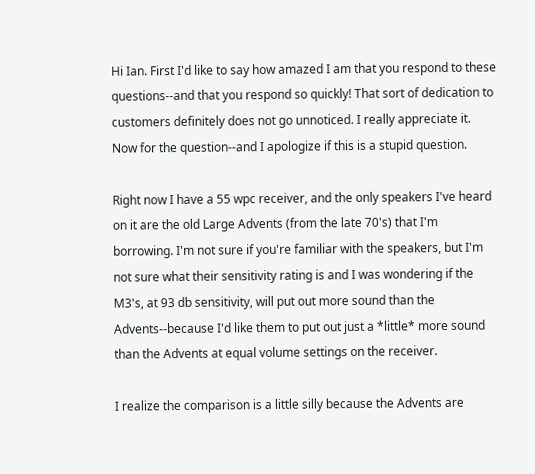Hi Ian. First I'd like to say how amazed I am that you respond to these questions--and that you respond so quickly! That sort of dedication to customers definitely does not go unnoticed. I really appreciate it.
Now for the question--and I apologize if this is a stupid question.

Right now I have a 55 wpc receiver, and the only speakers I've heard on it are the old Large Advents (from the late 70's) that I'm borrowing. I'm not sure if you're familiar with the speakers, but I'm not sure what their sensitivity rating is and I was wondering if the M3's, at 93 db sensitivity, will put out more sound than the Advents--because I'd like them to put out just a *little* more sound than the Advents at equal volume settings on the receiver.

I realize the comparison is a little silly because the Advents are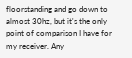floorstanding and go down to almost 30hz, but it's the only point of comparison I have for my receiver. Any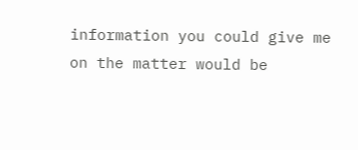information you could give me on the matter would be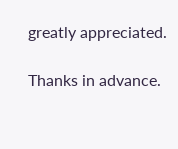greatly appreciated.

Thanks in advance.